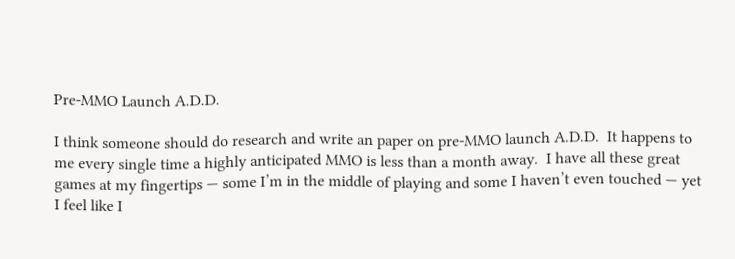Pre-MMO Launch A.D.D.

I think someone should do research and write an paper on pre-MMO launch A.D.D.  It happens to me every single time a highly anticipated MMO is less than a month away.  I have all these great games at my fingertips — some I’m in the middle of playing and some I haven’t even touched — yet I feel like I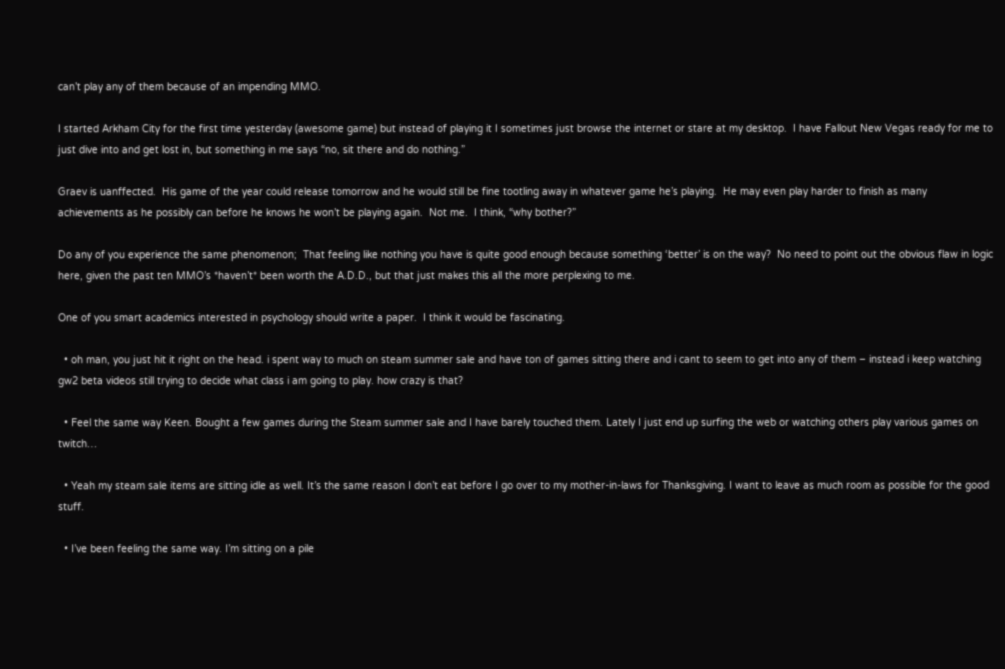can’t play any of them because of an impending MMO.

I started Arkham City for the first time yesterday (awesome game) but instead of playing it I sometimes just browse the internet or stare at my desktop.  I have Fallout New Vegas ready for me to just dive into and get lost in, but something in me says “no, sit there and do nothing.”

Graev is uanffected.  His game of the year could release tomorrow and he would still be fine tootling away in whatever game he’s playing.  He may even play harder to finish as many achievements as he possibly can before he knows he won’t be playing again.  Not me.  I think, “why bother?”

Do any of you experience the same phenomenon;  That feeling like nothing you have is quite good enough because something ‘better’ is on the way?  No need to point out the obvious flaw in logic here, given the past ten MMO’s *haven’t* been worth the A.D.D., but that just makes this all the more perplexing to me.

One of you smart academics interested in psychology should write a paper.  I think it would be fascinating.

  • oh man, you just hit it right on the head. i spent way to much on steam summer sale and have ton of games sitting there and i cant to seem to get into any of them – instead i keep watching gw2 beta videos still trying to decide what class i am going to play. how crazy is that?

  • Feel the same way Keen. Bought a few games during the Steam summer sale and I have barely touched them. Lately I just end up surfing the web or watching others play various games on twitch…

  • Yeah my steam sale items are sitting idle as well. It’s the same reason I don’t eat before I go over to my mother-in-laws for Thanksgiving. I want to leave as much room as possible for the good stuff.

  • I’ve been feeling the same way. I’m sitting on a pile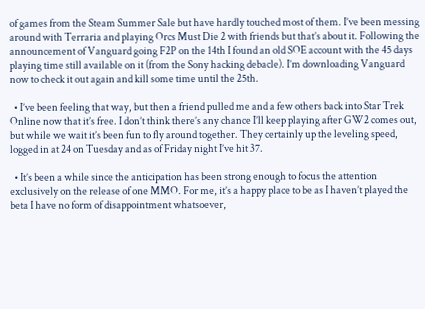of games from the Steam Summer Sale but have hardly touched most of them. I’ve been messing around with Terraria and playing Orcs Must Die 2 with friends but that’s about it. Following the announcement of Vanguard going F2P on the 14th I found an old SOE account with the 45 days playing time still available on it (from the Sony hacking debacle). I’m downloading Vanguard now to check it out again and kill some time until the 25th.

  • I’ve been feeling that way, but then a friend pulled me and a few others back into Star Trek Online now that it’s free. I don’t think there’s any chance I’ll keep playing after GW2 comes out, but while we wait it’s been fun to fly around together. They certainly up the leveling speed, logged in at 24 on Tuesday and as of Friday night I’ve hit 37.

  • It’s been a while since the anticipation has been strong enough to focus the attention exclusively on the release of one MMO. For me, it’s a happy place to be as I haven’t played the beta I have no form of disappointment whatsoever,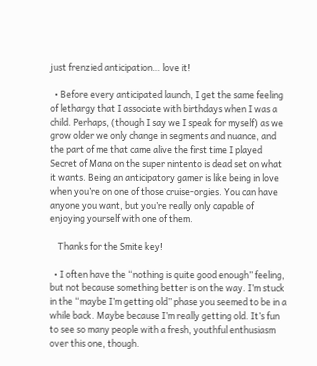just frenzied anticipation… love it!

  • Before every anticipated launch, I get the same feeling of lethargy that I associate with birthdays when I was a child. Perhaps, (though I say we I speak for myself) as we grow older we only change in segments and nuance, and the part of me that came alive the first time I played Secret of Mana on the super nintento is dead set on what it wants. Being an anticipatory gamer is like being in love when you’re on one of those cruise-orgies. You can have anyone you want, but you’re really only capable of enjoying yourself with one of them.

    Thanks for the Smite key!

  • I often have the “nothing is quite good enough” feeling, but not because something better is on the way. I’m stuck in the “maybe I’m getting old” phase you seemed to be in a while back. Maybe because I’m really getting old. It’s fun to see so many people with a fresh, youthful enthusiasm over this one, though.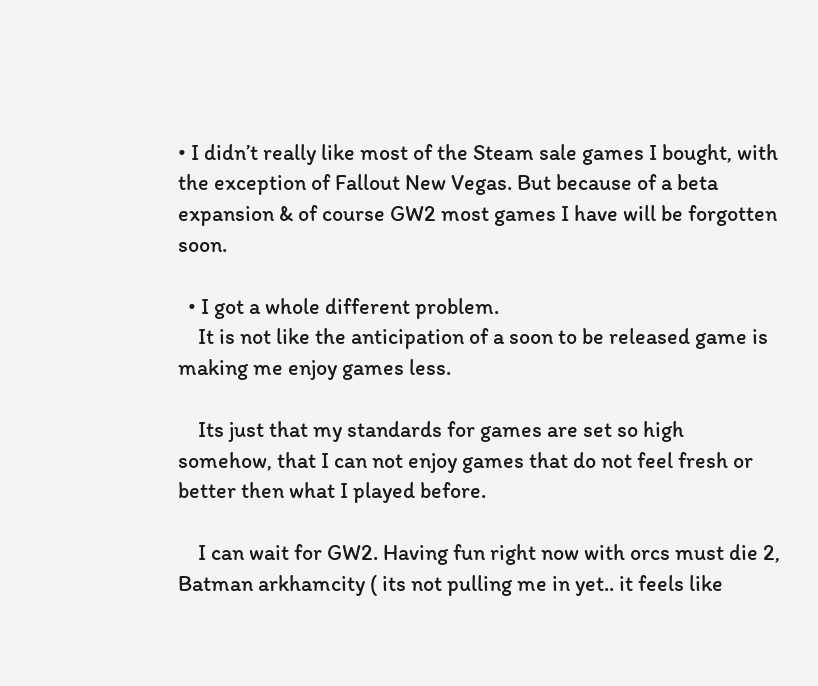• I didn’t really like most of the Steam sale games I bought, with the exception of Fallout New Vegas. But because of a beta expansion & of course GW2 most games I have will be forgotten soon.

  • I got a whole different problem.
    It is not like the anticipation of a soon to be released game is making me enjoy games less.

    Its just that my standards for games are set so high somehow, that I can not enjoy games that do not feel fresh or better then what I played before.

    I can wait for GW2. Having fun right now with orcs must die 2, Batman arkhamcity ( its not pulling me in yet.. it feels like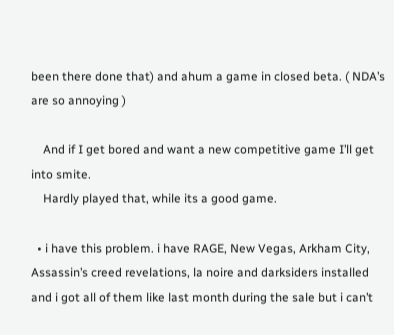been there done that) and ahum a game in closed beta. ( NDA’s are so annoying )

    And if I get bored and want a new competitive game I’ll get into smite.
    Hardly played that, while its a good game.

  • i have this problem. i have RAGE, New Vegas, Arkham City, Assassin’s creed revelations, la noire and darksiders installed and i got all of them like last month during the sale but i can’t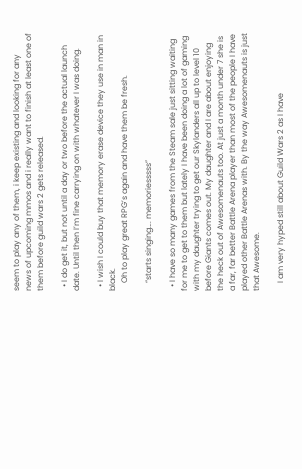seem to play any of them, i keep existing and looking for any news of upcoming mmos and i really want to finish at least one of them before guild wars 2 gets released.

  • I do get it, but not until a day or two before the actual launch date. Until then I’m fine carrying on with whatever I was doing.

  • I wish I could buy that memory erase device they use in man in black.
    Oh to play great RPG’s again and have them be fresh.

    “starts singing…. memoriesssss”

  • I have so many games from the Steam sale just sitting waiting for me to get to them but lately I have been doing a lot of gaming with my daughter trying to get our Skylanders all up to level 10 before Giants comes out. My daughter and I are about enjoying the heck out of Awesomenauts too. At just a month under 7 she is a far, far better Battle Arena player than most of the people I have played other Battle Arenas with. By the way Awesomenauts is just that Awesome.

    I am very hyped still about Guild Wars 2 as I have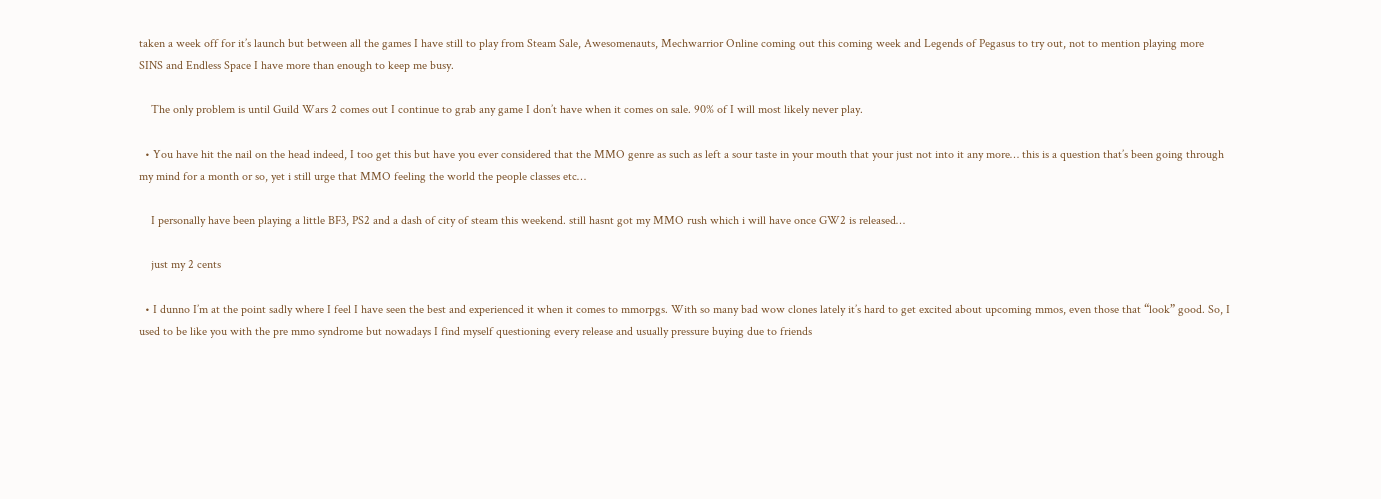taken a week off for it’s launch but between all the games I have still to play from Steam Sale, Awesomenauts, Mechwarrior Online coming out this coming week and Legends of Pegasus to try out, not to mention playing more SINS and Endless Space I have more than enough to keep me busy.

    The only problem is until Guild Wars 2 comes out I continue to grab any game I don’t have when it comes on sale. 90% of I will most likely never play.

  • You have hit the nail on the head indeed, I too get this but have you ever considered that the MMO genre as such as left a sour taste in your mouth that your just not into it any more… this is a question that’s been going through my mind for a month or so, yet i still urge that MMO feeling the world the people classes etc…

    I personally have been playing a little BF3, PS2 and a dash of city of steam this weekend. still hasnt got my MMO rush which i will have once GW2 is released…

    just my 2 cents

  • I dunno I’m at the point sadly where I feel I have seen the best and experienced it when it comes to mmorpgs. With so many bad wow clones lately it’s hard to get excited about upcoming mmos, even those that “look” good. So, I used to be like you with the pre mmo syndrome but nowadays I find myself questioning every release and usually pressure buying due to friends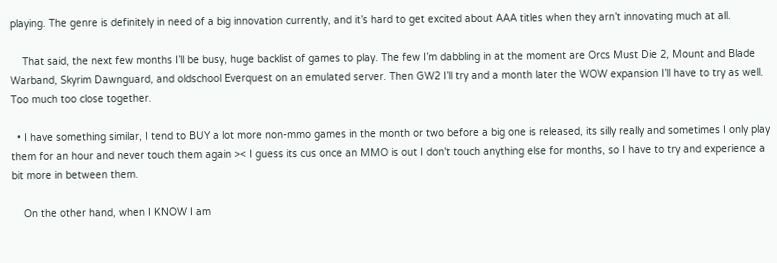playing. The genre is definitely in need of a big innovation currently, and it’s hard to get excited about AAA titles when they arn’t innovating much at all.

    That said, the next few months I’ll be busy, huge backlist of games to play. The few I’m dabbling in at the moment are Orcs Must Die 2, Mount and Blade Warband, Skyrim Dawnguard, and oldschool Everquest on an emulated server. Then GW2 I’ll try and a month later the WOW expansion I’ll have to try as well. Too much too close together.

  • I have something similar, I tend to BUY a lot more non-mmo games in the month or two before a big one is released, its silly really and sometimes I only play them for an hour and never touch them again >< I guess its cus once an MMO is out I don't touch anything else for months, so I have to try and experience a bit more in between them.

    On the other hand, when I KNOW I am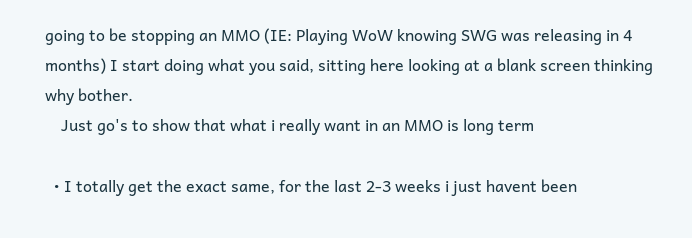going to be stopping an MMO (IE: Playing WoW knowing SWG was releasing in 4 months) I start doing what you said, sitting here looking at a blank screen thinking why bother.
    Just go's to show that what i really want in an MMO is long term

  • I totally get the exact same, for the last 2-3 weeks i just havent been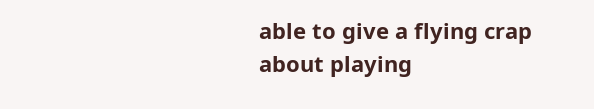able to give a flying crap about playing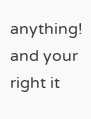anything! and your right it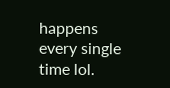happens every single time lol.